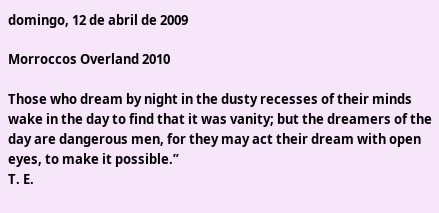domingo, 12 de abril de 2009

Morroccos Overland 2010

Those who dream by night in the dusty recesses of their minds wake in the day to find that it was vanity; but the dreamers of the day are dangerous men, for they may act their dream with open eyes, to make it possible.”
T. E.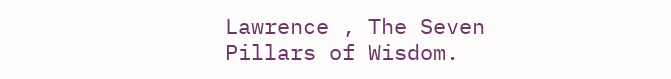Lawrence , The Seven Pillars of Wisdom.